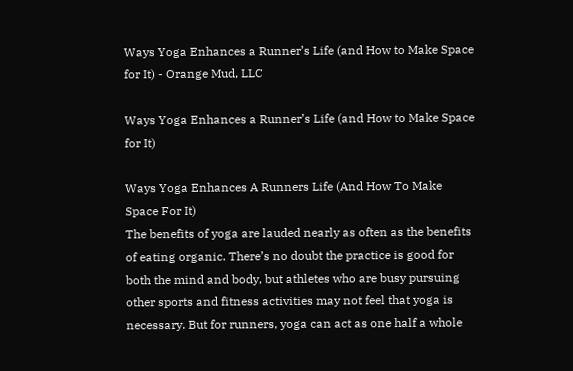Ways Yoga Enhances a Runner’s Life (and How to Make Space for It) - Orange Mud, LLC

Ways Yoga Enhances a Runner’s Life (and How to Make Space for It)

Ways Yoga Enhances A Runners Life (And How To Make Space For It)
The benefits of yoga are lauded nearly as often as the benefits of eating organic. There’s no doubt the practice is good for both the mind and body, but athletes who are busy pursuing other sports and fitness activities may not feel that yoga is necessary. But for runners, yoga can act as one half a whole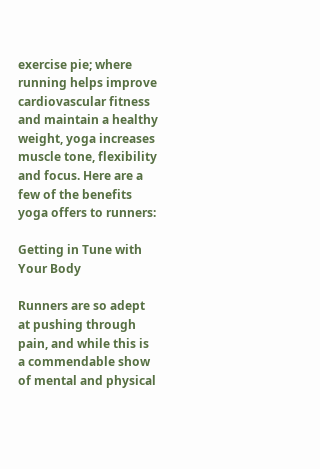exercise pie; where running helps improve cardiovascular fitness and maintain a healthy weight, yoga increases muscle tone, flexibility and focus. Here are a few of the benefits yoga offers to runners:

Getting in Tune with Your Body

Runners are so adept at pushing through pain, and while this is a commendable show of mental and physical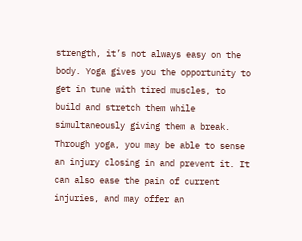strength, it’s not always easy on the body. Yoga gives you the opportunity to get in tune with tired muscles, to build and stretch them while simultaneously giving them a break. Through yoga, you may be able to sense an injury closing in and prevent it. It can also ease the pain of current injuries, and may offer an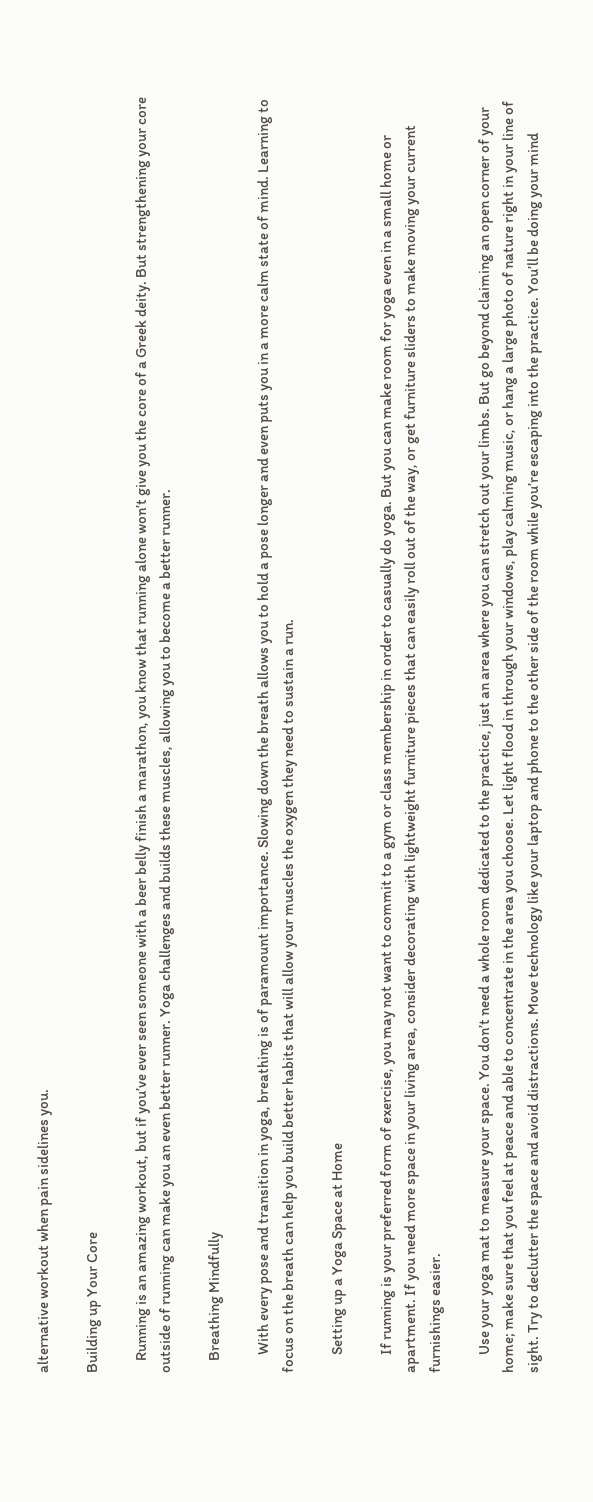alternative workout when pain sidelines you.

Building up Your Core

    Running is an amazing workout, but if you’ve ever seen someone with a beer belly finish a marathon, you know that running alone won’t give you the core of a Greek deity. But strengthening your core outside of running can make you an even better runner. Yoga challenges and builds these muscles, allowing you to become a better runner.

    Breathing Mindfully

      With every pose and transition in yoga, breathing is of paramount importance. Slowing down the breath allows you to hold a pose longer and even puts you in a more calm state of mind. Learning to focus on the breath can help you build better habits that will allow your muscles the oxygen they need to sustain a run.

      Setting up a Yoga Space at Home

      If running is your preferred form of exercise, you may not want to commit to a gym or class membership in order to casually do yoga. But you can make room for yoga even in a small home or apartment. If you need more space in your living area, consider decorating with lightweight furniture pieces that can easily roll out of the way, or get furniture sliders to make moving your current furnishings easier.

      Use your yoga mat to measure your space. You don’t need a whole room dedicated to the practice, just an area where you can stretch out your limbs. But go beyond claiming an open corner of your home; make sure that you feel at peace and able to concentrate in the area you choose. Let light flood in through your windows, play calming music, or hang a large photo of nature right in your line of sight. Try to declutter the space and avoid distractions. Move technology like your laptop and phone to the other side of the room while you’re escaping into the practice. You’ll be doing your mind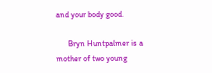and your body good.

      Bryn Huntpalmer is a mother of two young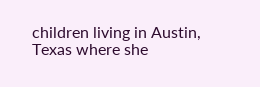children living in Austin, Texas where she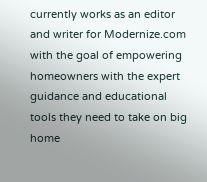currently works as an editor and writer for Modernize.com with the goal of empowering homeowners with the expert guidance and educational tools they need to take on big home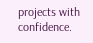projects with confidence.